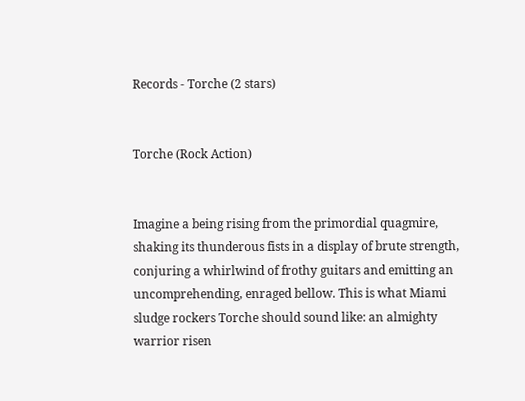Records - Torche (2 stars)


Torche (Rock Action)


Imagine a being rising from the primordial quagmire, shaking its thunderous fists in a display of brute strength, conjuring a whirlwind of frothy guitars and emitting an uncomprehending, enraged bellow. This is what Miami sludge rockers Torche should sound like: an almighty warrior risen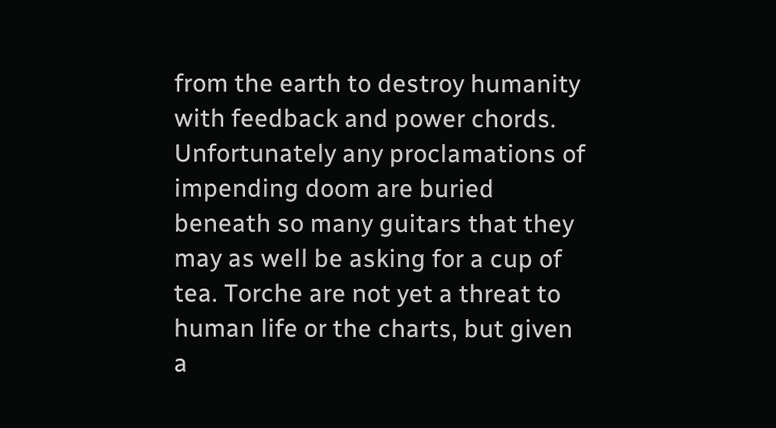from the earth to destroy humanity with feedback and power chords. Unfortunately any proclamations of impending doom are buried beneath so many guitars that they may as well be asking for a cup of tea. Torche are not yet a threat to human life or the charts, but given a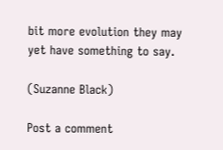bit more evolution they may yet have something to say.

(Suzanne Black)

Post a comment